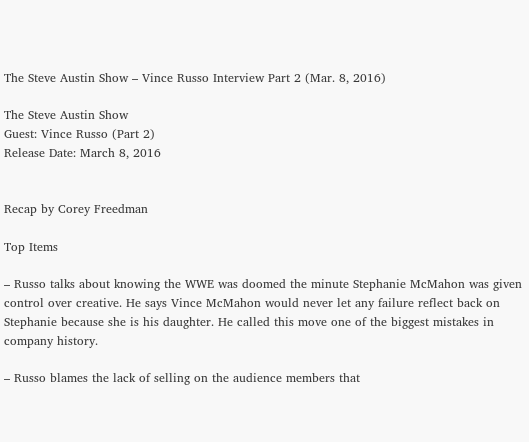The Steve Austin Show – Vince Russo Interview Part 2 (Mar. 8, 2016)

The Steve Austin Show
Guest: Vince Russo (Part 2)
Release Date: March 8, 2016


Recap by Corey Freedman

Top Items

– Russo talks about knowing the WWE was doomed the minute Stephanie McMahon was given control over creative. He says Vince McMahon would never let any failure reflect back on Stephanie because she is his daughter. He called this move one of the biggest mistakes in company history.

– Russo blames the lack of selling on the audience members that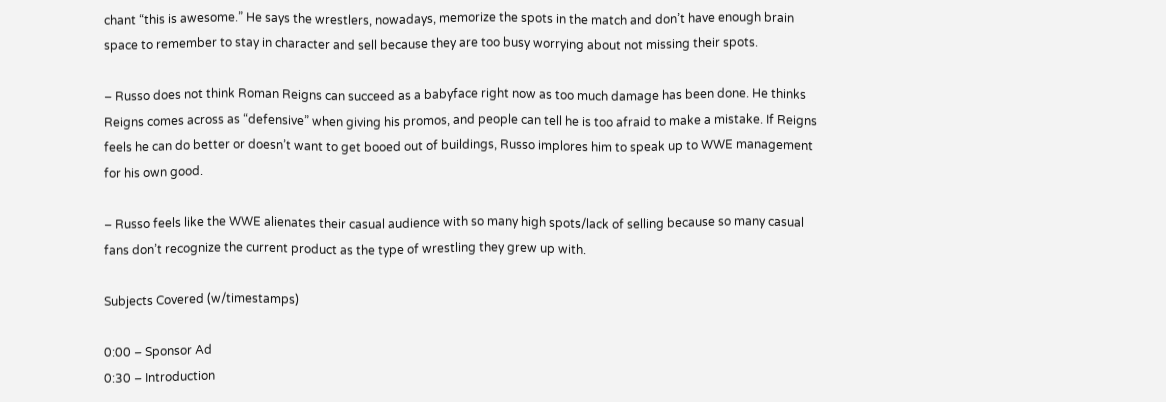chant “this is awesome.” He says the wrestlers, nowadays, memorize the spots in the match and don’t have enough brain space to remember to stay in character and sell because they are too busy worrying about not missing their spots.

– Russo does not think Roman Reigns can succeed as a babyface right now as too much damage has been done. He thinks Reigns comes across as “defensive” when giving his promos, and people can tell he is too afraid to make a mistake. If Reigns feels he can do better or doesn’t want to get booed out of buildings, Russo implores him to speak up to WWE management for his own good.

– Russo feels like the WWE alienates their casual audience with so many high spots/lack of selling because so many casual fans don’t recognize the current product as the type of wrestling they grew up with.

Subjects Covered (w/timestamps)

0:00 – Sponsor Ad
0:30 – Introduction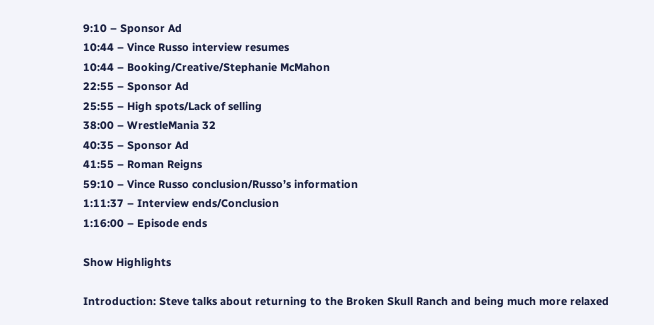9:10 – Sponsor Ad
10:44 – Vince Russo interview resumes
10:44 – Booking/Creative/Stephanie McMahon
22:55 – Sponsor Ad
25:55 – High spots/Lack of selling
38:00 – WrestleMania 32
40:35 – Sponsor Ad
41:55 – Roman Reigns
59:10 – Vince Russo conclusion/Russo’s information
1:11:37 – Interview ends/Conclusion
1:16:00 – Episode ends

Show Highlights

Introduction: Steve talks about returning to the Broken Skull Ranch and being much more relaxed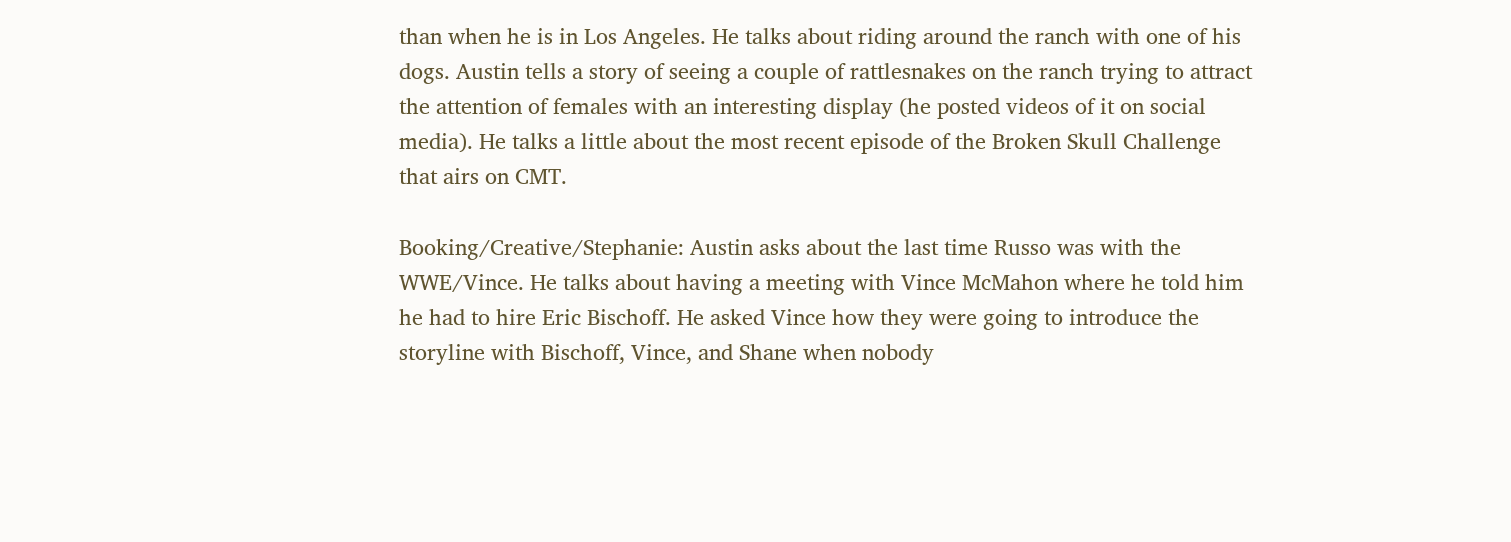than when he is in Los Angeles. He talks about riding around the ranch with one of his dogs. Austin tells a story of seeing a couple of rattlesnakes on the ranch trying to attract the attention of females with an interesting display (he posted videos of it on social media). He talks a little about the most recent episode of the Broken Skull Challenge that airs on CMT.

Booking/Creative/Stephanie: Austin asks about the last time Russo was with the WWE/Vince. He talks about having a meeting with Vince McMahon where he told him he had to hire Eric Bischoff. He asked Vince how they were going to introduce the storyline with Bischoff, Vince, and Shane when nobody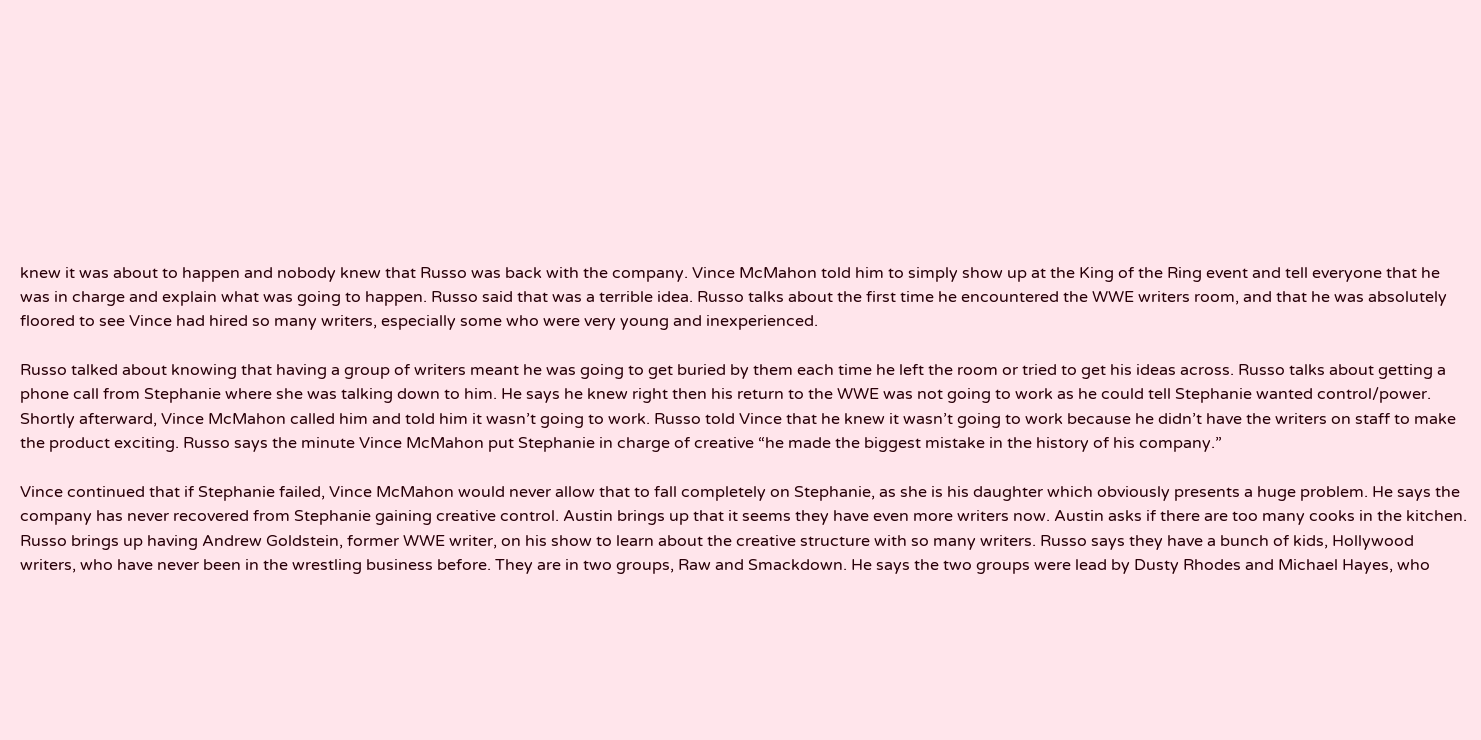knew it was about to happen and nobody knew that Russo was back with the company. Vince McMahon told him to simply show up at the King of the Ring event and tell everyone that he was in charge and explain what was going to happen. Russo said that was a terrible idea. Russo talks about the first time he encountered the WWE writers room, and that he was absolutely floored to see Vince had hired so many writers, especially some who were very young and inexperienced.

Russo talked about knowing that having a group of writers meant he was going to get buried by them each time he left the room or tried to get his ideas across. Russo talks about getting a phone call from Stephanie where she was talking down to him. He says he knew right then his return to the WWE was not going to work as he could tell Stephanie wanted control/power. Shortly afterward, Vince McMahon called him and told him it wasn’t going to work. Russo told Vince that he knew it wasn’t going to work because he didn’t have the writers on staff to make the product exciting. Russo says the minute Vince McMahon put Stephanie in charge of creative “he made the biggest mistake in the history of his company.”

Vince continued that if Stephanie failed, Vince McMahon would never allow that to fall completely on Stephanie, as she is his daughter which obviously presents a huge problem. He says the company has never recovered from Stephanie gaining creative control. Austin brings up that it seems they have even more writers now. Austin asks if there are too many cooks in the kitchen. Russo brings up having Andrew Goldstein, former WWE writer, on his show to learn about the creative structure with so many writers. Russo says they have a bunch of kids, Hollywood writers, who have never been in the wrestling business before. They are in two groups, Raw and Smackdown. He says the two groups were lead by Dusty Rhodes and Michael Hayes, who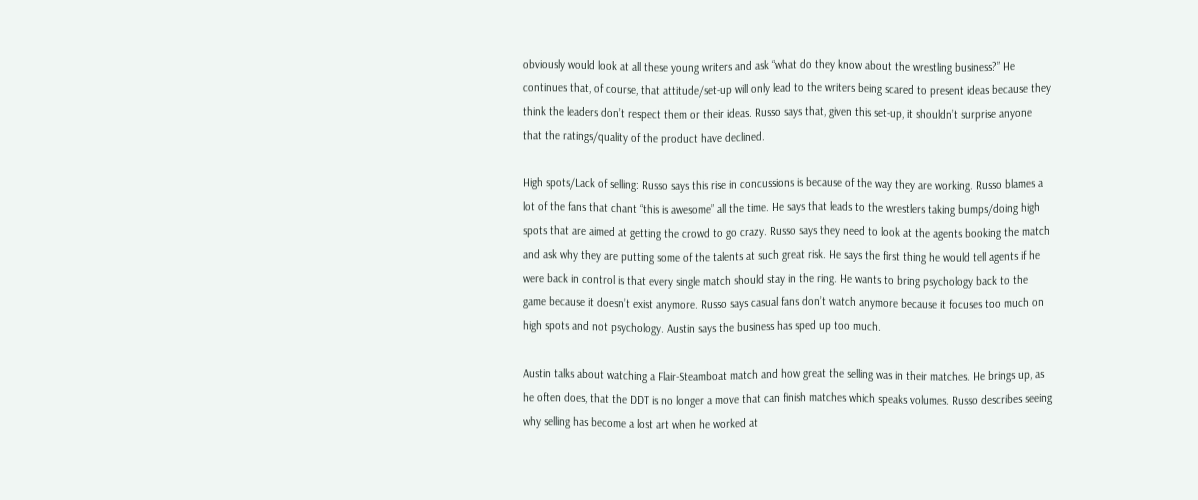obviously would look at all these young writers and ask “what do they know about the wrestling business?” He continues that, of course, that attitude/set-up will only lead to the writers being scared to present ideas because they think the leaders don’t respect them or their ideas. Russo says that, given this set-up, it shouldn’t surprise anyone that the ratings/quality of the product have declined.

High spots/Lack of selling: Russo says this rise in concussions is because of the way they are working. Russo blames a lot of the fans that chant “this is awesome” all the time. He says that leads to the wrestlers taking bumps/doing high spots that are aimed at getting the crowd to go crazy. Russo says they need to look at the agents booking the match and ask why they are putting some of the talents at such great risk. He says the first thing he would tell agents if he were back in control is that every single match should stay in the ring. He wants to bring psychology back to the game because it doesn’t exist anymore. Russo says casual fans don’t watch anymore because it focuses too much on high spots and not psychology. Austin says the business has sped up too much.

Austin talks about watching a Flair-Steamboat match and how great the selling was in their matches. He brings up, as he often does, that the DDT is no longer a move that can finish matches which speaks volumes. Russo describes seeing why selling has become a lost art when he worked at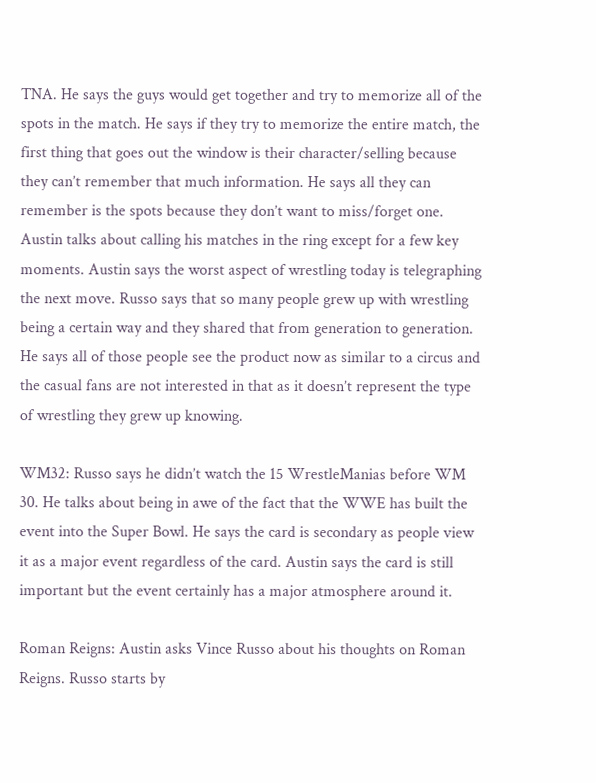TNA. He says the guys would get together and try to memorize all of the spots in the match. He says if they try to memorize the entire match, the first thing that goes out the window is their character/selling because they can’t remember that much information. He says all they can remember is the spots because they don’t want to miss/forget one. Austin talks about calling his matches in the ring except for a few key moments. Austin says the worst aspect of wrestling today is telegraphing the next move. Russo says that so many people grew up with wrestling being a certain way and they shared that from generation to generation. He says all of those people see the product now as similar to a circus and the casual fans are not interested in that as it doesn’t represent the type of wrestling they grew up knowing.

WM32: Russo says he didn’t watch the 15 WrestleManias before WM 30. He talks about being in awe of the fact that the WWE has built the event into the Super Bowl. He says the card is secondary as people view it as a major event regardless of the card. Austin says the card is still important but the event certainly has a major atmosphere around it.

Roman Reigns: Austin asks Vince Russo about his thoughts on Roman Reigns. Russo starts by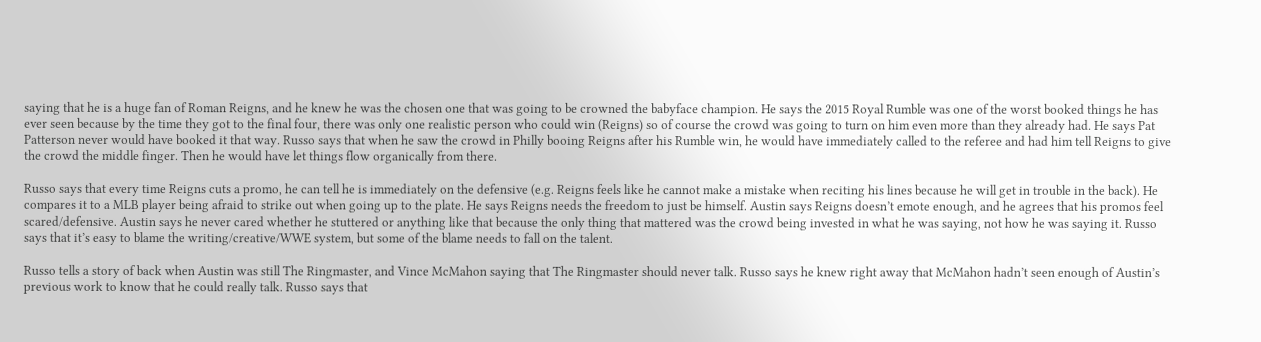saying that he is a huge fan of Roman Reigns, and he knew he was the chosen one that was going to be crowned the babyface champion. He says the 2015 Royal Rumble was one of the worst booked things he has ever seen because by the time they got to the final four, there was only one realistic person who could win (Reigns) so of course the crowd was going to turn on him even more than they already had. He says Pat Patterson never would have booked it that way. Russo says that when he saw the crowd in Philly booing Reigns after his Rumble win, he would have immediately called to the referee and had him tell Reigns to give the crowd the middle finger. Then he would have let things flow organically from there.

Russo says that every time Reigns cuts a promo, he can tell he is immediately on the defensive (e.g. Reigns feels like he cannot make a mistake when reciting his lines because he will get in trouble in the back). He compares it to a MLB player being afraid to strike out when going up to the plate. He says Reigns needs the freedom to just be himself. Austin says Reigns doesn’t emote enough, and he agrees that his promos feel scared/defensive. Austin says he never cared whether he stuttered or anything like that because the only thing that mattered was the crowd being invested in what he was saying, not how he was saying it. Russo says that it’s easy to blame the writing/creative/WWE system, but some of the blame needs to fall on the talent.

Russo tells a story of back when Austin was still The Ringmaster, and Vince McMahon saying that The Ringmaster should never talk. Russo says he knew right away that McMahon hadn’t seen enough of Austin’s previous work to know that he could really talk. Russo says that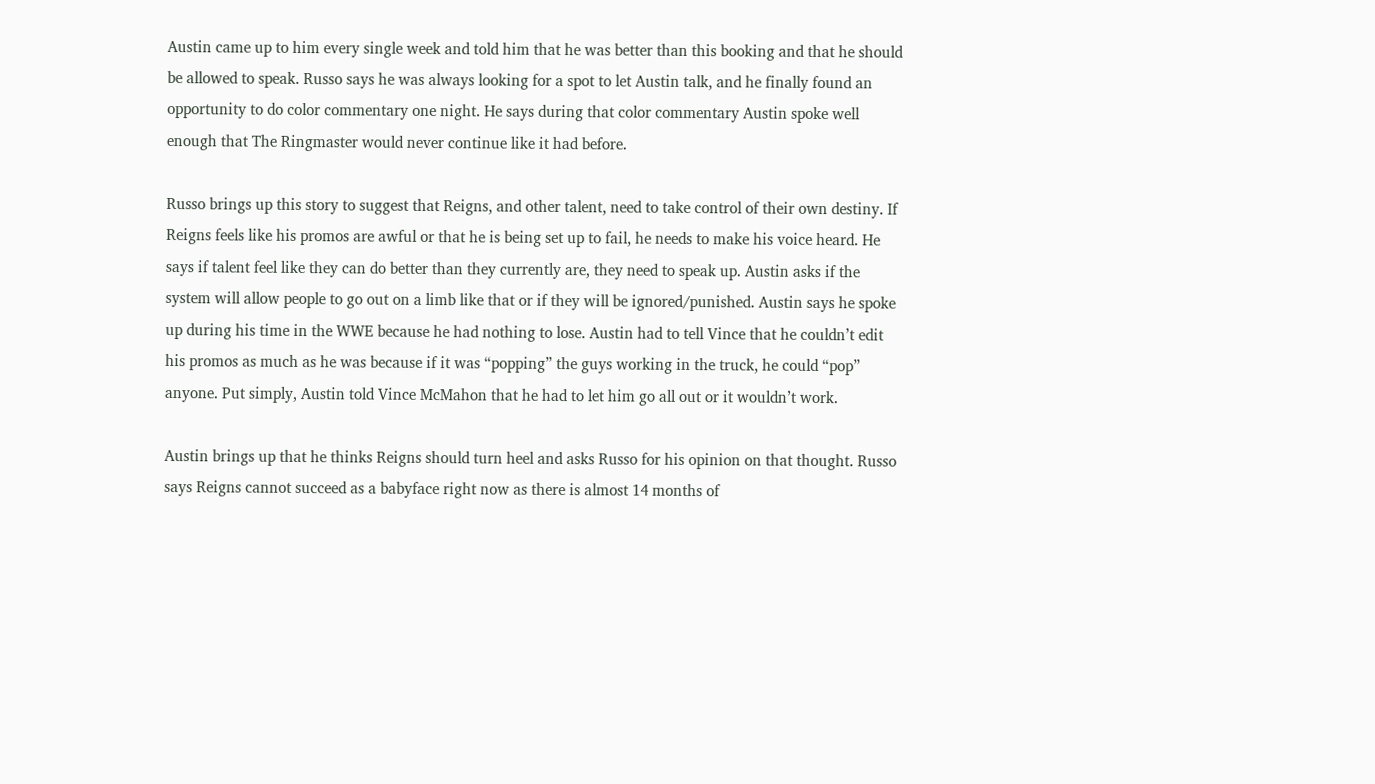Austin came up to him every single week and told him that he was better than this booking and that he should be allowed to speak. Russo says he was always looking for a spot to let Austin talk, and he finally found an opportunity to do color commentary one night. He says during that color commentary Austin spoke well enough that The Ringmaster would never continue like it had before.

Russo brings up this story to suggest that Reigns, and other talent, need to take control of their own destiny. If Reigns feels like his promos are awful or that he is being set up to fail, he needs to make his voice heard. He says if talent feel like they can do better than they currently are, they need to speak up. Austin asks if the system will allow people to go out on a limb like that or if they will be ignored/punished. Austin says he spoke up during his time in the WWE because he had nothing to lose. Austin had to tell Vince that he couldn’t edit his promos as much as he was because if it was “popping” the guys working in the truck, he could “pop” anyone. Put simply, Austin told Vince McMahon that he had to let him go all out or it wouldn’t work.

Austin brings up that he thinks Reigns should turn heel and asks Russo for his opinion on that thought. Russo says Reigns cannot succeed as a babyface right now as there is almost 14 months of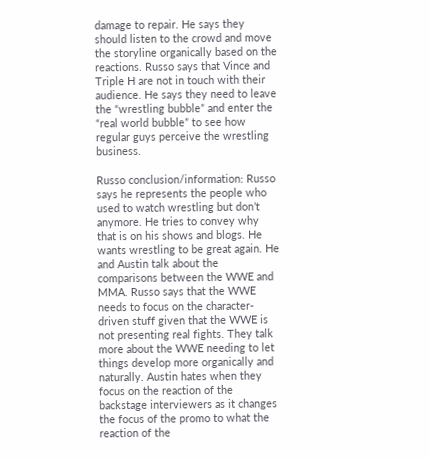damage to repair. He says they should listen to the crowd and move the storyline organically based on the reactions. Russo says that Vince and Triple H are not in touch with their audience. He says they need to leave the “wrestling bubble” and enter the “real world bubble” to see how regular guys perceive the wrestling business.

Russo conclusion/information: Russo says he represents the people who used to watch wrestling but don’t anymore. He tries to convey why that is on his shows and blogs. He wants wrestling to be great again. He and Austin talk about the comparisons between the WWE and MMA. Russo says that the WWE needs to focus on the character-driven stuff given that the WWE is not presenting real fights. They talk more about the WWE needing to let things develop more organically and naturally. Austin hates when they focus on the reaction of the backstage interviewers as it changes the focus of the promo to what the reaction of the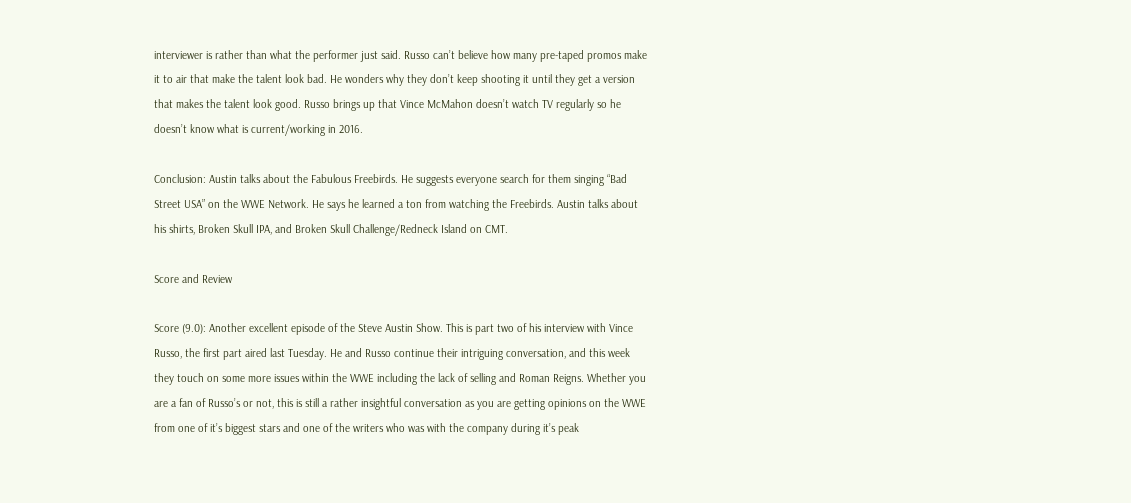interviewer is rather than what the performer just said. Russo can’t believe how many pre-taped promos make it to air that make the talent look bad. He wonders why they don’t keep shooting it until they get a version that makes the talent look good. Russo brings up that Vince McMahon doesn’t watch TV regularly so he doesn’t know what is current/working in 2016.

Conclusion: Austin talks about the Fabulous Freebirds. He suggests everyone search for them singing “Bad Street USA” on the WWE Network. He says he learned a ton from watching the Freebirds. Austin talks about his shirts, Broken Skull IPA, and Broken Skull Challenge/Redneck Island on CMT.

Score and Review

Score (9.0): Another excellent episode of the Steve Austin Show. This is part two of his interview with Vince Russo, the first part aired last Tuesday. He and Russo continue their intriguing conversation, and this week they touch on some more issues within the WWE including the lack of selling and Roman Reigns. Whether you are a fan of Russo’s or not, this is still a rather insightful conversation as you are getting opinions on the WWE from one of it’s biggest stars and one of the writers who was with the company during it’s peak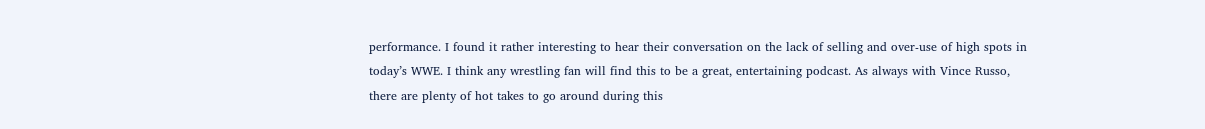performance. I found it rather interesting to hear their conversation on the lack of selling and over-use of high spots in today’s WWE. I think any wrestling fan will find this to be a great, entertaining podcast. As always with Vince Russo, there are plenty of hot takes to go around during this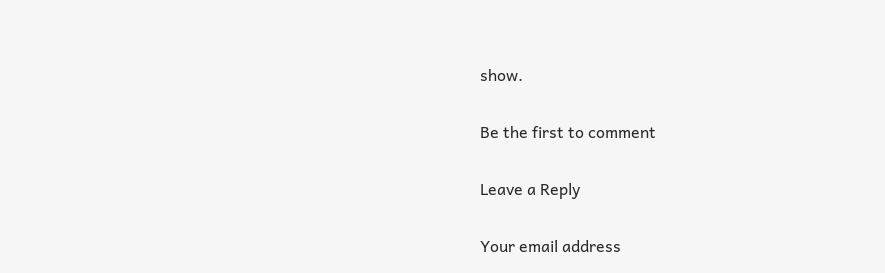show.

Be the first to comment

Leave a Reply

Your email address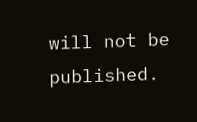will not be published.